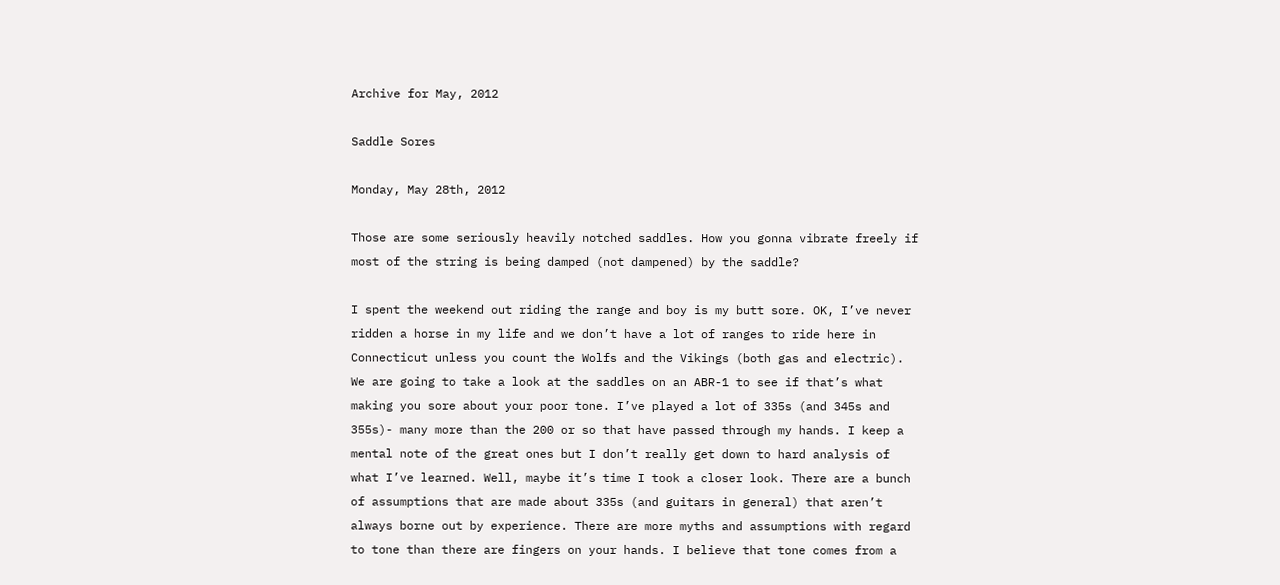Archive for May, 2012

Saddle Sores

Monday, May 28th, 2012

Those are some seriously heavily notched saddles. How you gonna vibrate freely if most of the string is being damped (not dampened) by the saddle?

I spent the weekend out riding the range and boy is my butt sore. OK, I’ve never ridden a horse in my life and we don’t have a lot of ranges to ride here in Connecticut unless you count the Wolfs and the Vikings (both gas and electric). We are going to take a look at the saddles on an ABR-1 to see if that’s what making you sore about your poor tone. I’ve played a lot of 335s (and 345s and 355s)- many more than the 200 or so that have passed through my hands. I keep a mental note of the great ones but I don’t really get down to hard analysis of what I’ve learned. Well, maybe it’s time I took a closer look. There are a bunch of assumptions that are made about 335s (and guitars in general) that aren’t always borne out by experience. There are more myths and assumptions with regard to tone than there are fingers on your hands. I believe that tone comes from a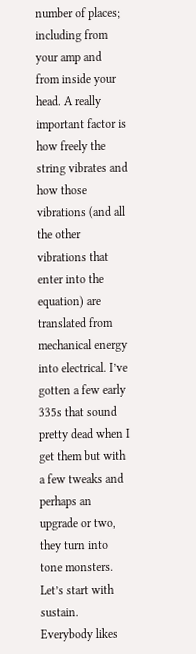number of places; including from your amp and from inside your head. A really important factor is how freely the string vibrates and how those vibrations (and all the other vibrations that enter into the equation) are translated from mechanical energy into electrical. I’ve gotten a few early 335s that sound pretty dead when I get them but with a few tweaks and perhaps an upgrade or two, they turn into tone monsters. Let’s start with sustain. Everybody likes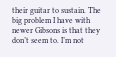their guitar to sustain. The big problem I have with newer Gibsons is that they don’t seem to. I’m not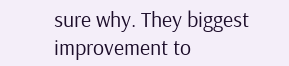sure why. They biggest improvement to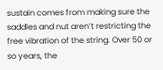sustain comes from making sure the saddles and nut aren’t restricting the free vibration of the string. Over 50 or so years, the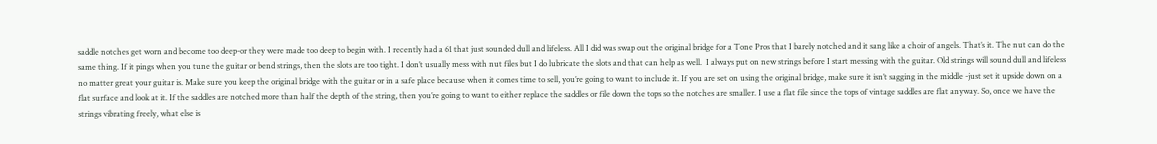saddle notches get worn and become too deep-or they were made too deep to begin with. I recently had a 61 that just sounded dull and lifeless. All I did was swap out the original bridge for a Tone Pros that I barely notched and it sang like a choir of angels. That’s it. The nut can do the same thing. If it pings when you tune the guitar or bend strings, then the slots are too tight. I don’t usually mess with nut files but I do lubricate the slots and that can help as well.  I always put on new strings before I start messing with the guitar. Old strings will sound dull and lifeless no matter great your guitar is. Make sure you keep the original bridge with the guitar or in a safe place because when it comes time to sell, you’re going to want to include it. If you are set on using the original bridge, make sure it isn’t sagging in the middle -just set it upside down on a flat surface and look at it. If the saddles are notched more than half the depth of the string, then you’re going to want to either replace the saddles or file down the tops so the notches are smaller. I use a flat file since the tops of vintage saddles are flat anyway. So, once we have the strings vibrating freely, what else is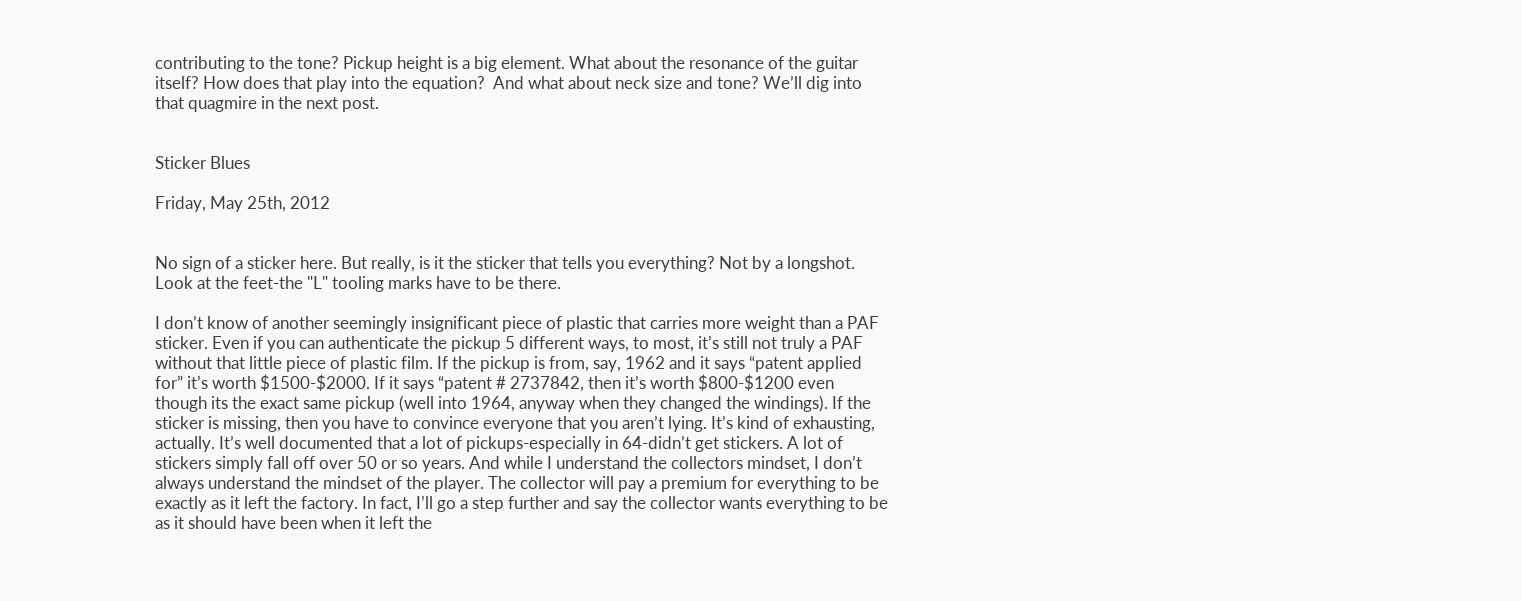contributing to the tone? Pickup height is a big element. What about the resonance of the guitar itself? How does that play into the equation?  And what about neck size and tone? We’ll dig into that quagmire in the next post.


Sticker Blues

Friday, May 25th, 2012


No sign of a sticker here. But really, is it the sticker that tells you everything? Not by a longshot. Look at the feet-the "L" tooling marks have to be there.

I don’t know of another seemingly insignificant piece of plastic that carries more weight than a PAF sticker. Even if you can authenticate the pickup 5 different ways, to most, it’s still not truly a PAF without that little piece of plastic film. If the pickup is from, say, 1962 and it says “patent applied for” it’s worth $1500-$2000. If it says “patent # 2737842, then it’s worth $800-$1200 even though its the exact same pickup (well into 1964, anyway when they changed the windings). If the sticker is missing, then you have to convince everyone that you aren’t lying. It’s kind of exhausting, actually. It’s well documented that a lot of pickups-especially in 64-didn’t get stickers. A lot of stickers simply fall off over 50 or so years. And while I understand the collectors mindset, I don’t always understand the mindset of the player. The collector will pay a premium for everything to be exactly as it left the factory. In fact, I’ll go a step further and say the collector wants everything to be as it should have been when it left the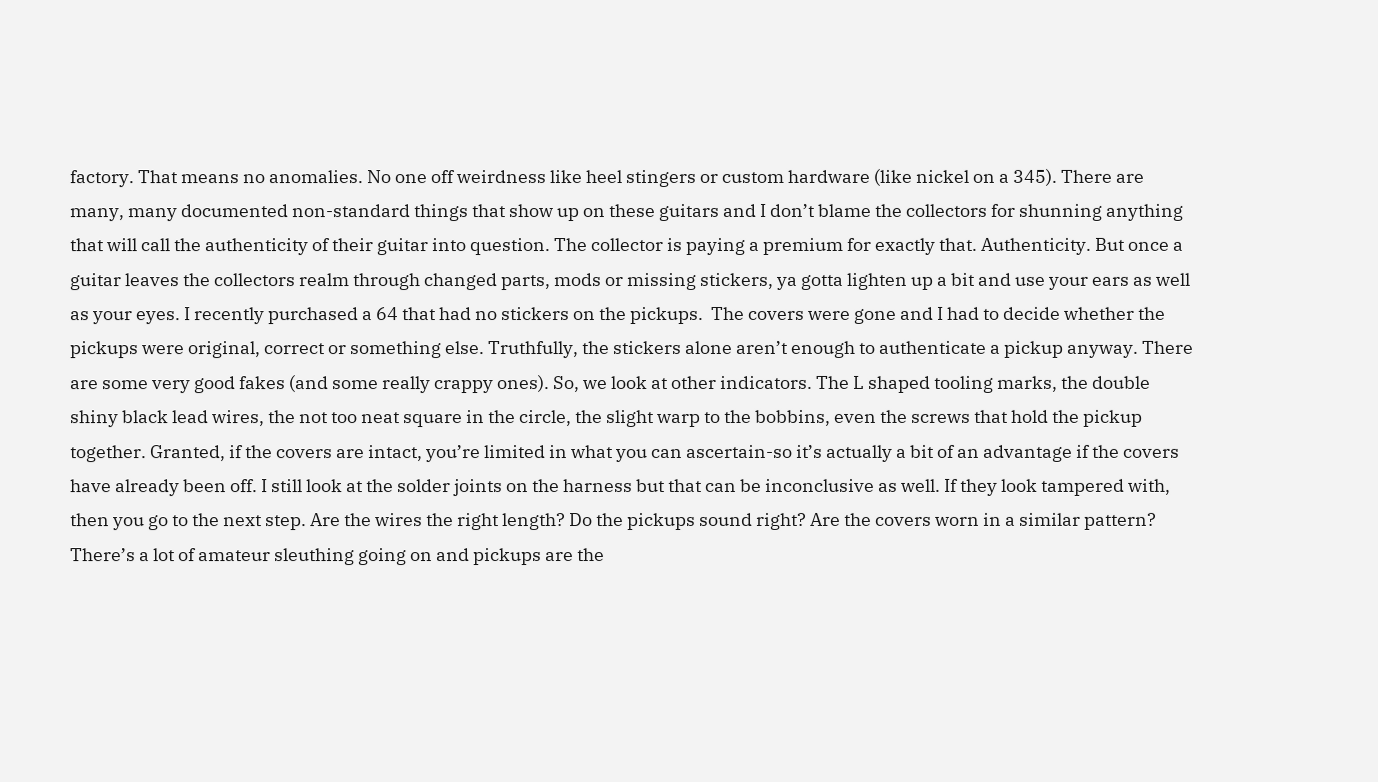factory. That means no anomalies. No one off weirdness like heel stingers or custom hardware (like nickel on a 345). There are many, many documented non-standard things that show up on these guitars and I don’t blame the collectors for shunning anything that will call the authenticity of their guitar into question. The collector is paying a premium for exactly that. Authenticity. But once a guitar leaves the collectors realm through changed parts, mods or missing stickers, ya gotta lighten up a bit and use your ears as well as your eyes. I recently purchased a 64 that had no stickers on the pickups.  The covers were gone and I had to decide whether the pickups were original, correct or something else. Truthfully, the stickers alone aren’t enough to authenticate a pickup anyway. There are some very good fakes (and some really crappy ones). So, we look at other indicators. The L shaped tooling marks, the double shiny black lead wires, the not too neat square in the circle, the slight warp to the bobbins, even the screws that hold the pickup together. Granted, if the covers are intact, you’re limited in what you can ascertain-so it’s actually a bit of an advantage if the covers have already been off. I still look at the solder joints on the harness but that can be inconclusive as well. If they look tampered with, then you go to the next step. Are the wires the right length? Do the pickups sound right? Are the covers worn in a similar pattern? There’s a lot of amateur sleuthing going on and pickups are the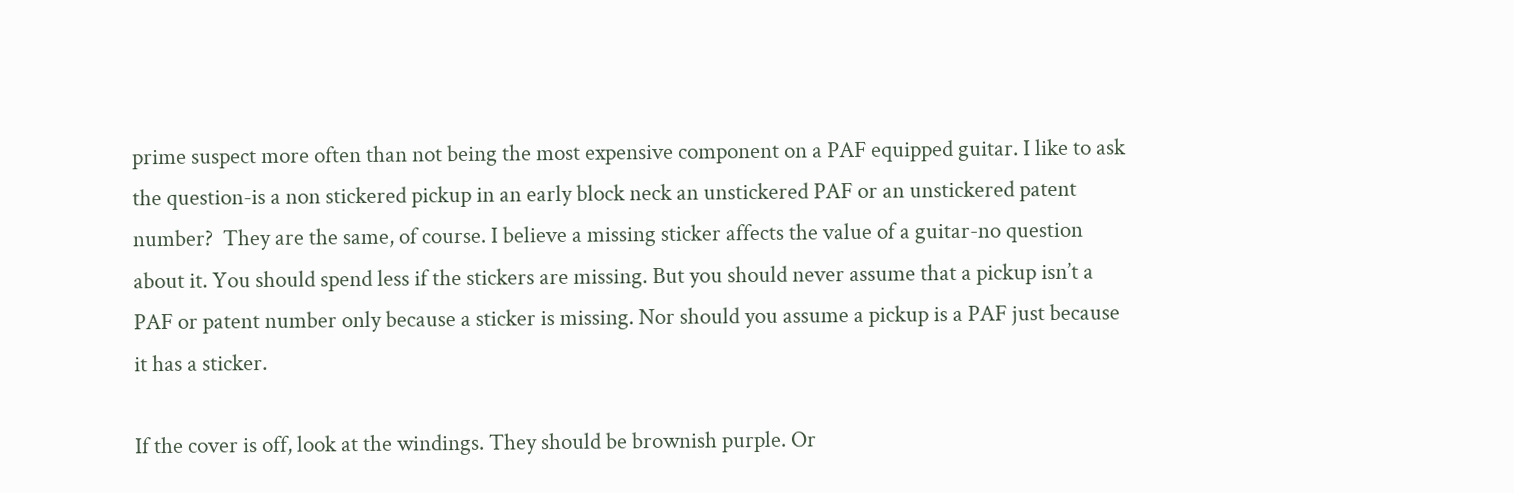prime suspect more often than not being the most expensive component on a PAF equipped guitar. I like to ask the question-is a non stickered pickup in an early block neck an unstickered PAF or an unstickered patent number?  They are the same, of course. I believe a missing sticker affects the value of a guitar-no question about it. You should spend less if the stickers are missing. But you should never assume that a pickup isn’t a PAF or patent number only because a sticker is missing. Nor should you assume a pickup is a PAF just because it has a sticker.

If the cover is off, look at the windings. They should be brownish purple. Or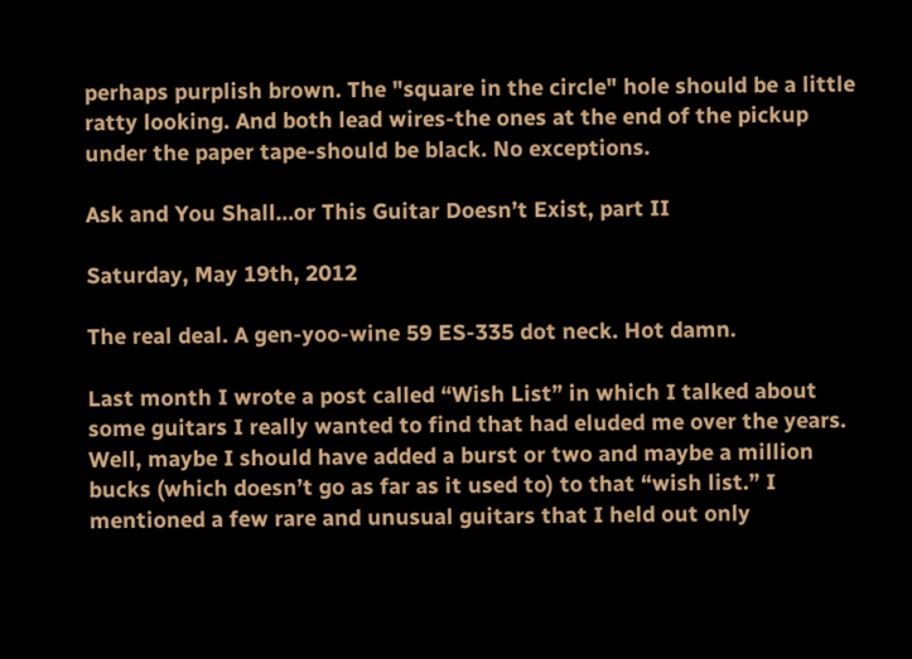perhaps purplish brown. The "square in the circle" hole should be a little ratty looking. And both lead wires-the ones at the end of the pickup under the paper tape-should be black. No exceptions.

Ask and You Shall…or This Guitar Doesn’t Exist, part II

Saturday, May 19th, 2012

The real deal. A gen-yoo-wine 59 ES-335 dot neck. Hot damn.

Last month I wrote a post called “Wish List” in which I talked about some guitars I really wanted to find that had eluded me over the years. Well, maybe I should have added a burst or two and maybe a million bucks (which doesn’t go as far as it used to) to that “wish list.” I mentioned a few rare and unusual guitars that I held out only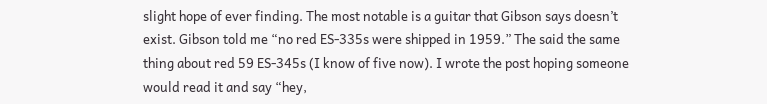slight hope of ever finding. The most notable is a guitar that Gibson says doesn’t exist. Gibson told me “no red ES-335s were shipped in 1959.” The said the same thing about red 59 ES-345s (I know of five now). I wrote the post hoping someone would read it and say “hey,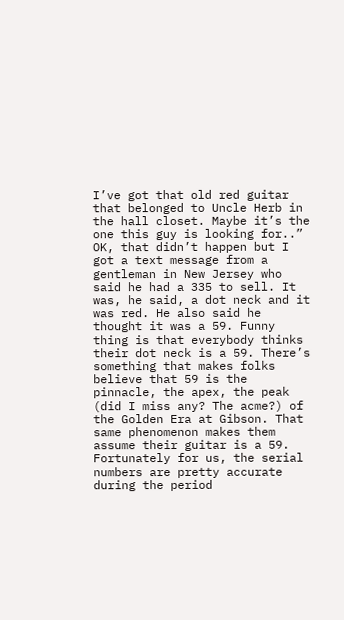I’ve got that old red guitar that belonged to Uncle Herb in the hall closet. Maybe it’s the one this guy is looking for..” OK, that didn’t happen but I got a text message from a gentleman in New Jersey who said he had a 335 to sell. It was, he said, a dot neck and it was red. He also said he thought it was a 59. Funny thing is that everybody thinks their dot neck is a 59. There’s something that makes folks believe that 59 is the pinnacle, the apex, the peak (did I miss any? The acme?) of the Golden Era at Gibson. That same phenomenon makes them assume their guitar is a 59. Fortunately for us, the serial numbers are pretty accurate during the period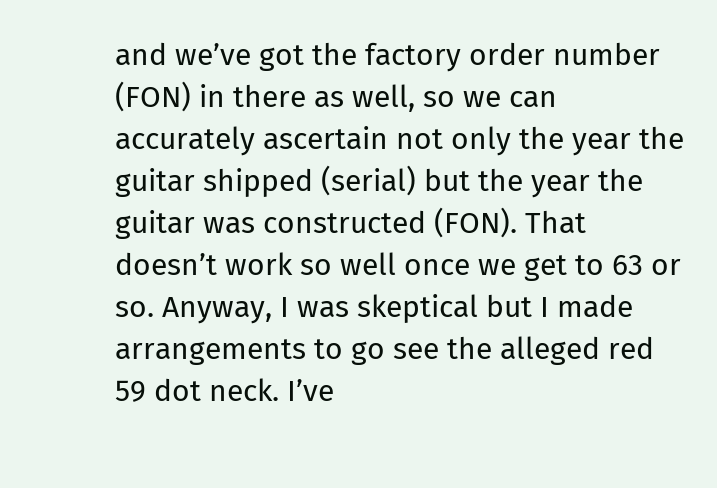and we’ve got the factory order number (FON) in there as well, so we can accurately ascertain not only the year the guitar shipped (serial) but the year the guitar was constructed (FON). That doesn’t work so well once we get to 63 or so. Anyway, I was skeptical but I made arrangements to go see the alleged red 59 dot neck. I’ve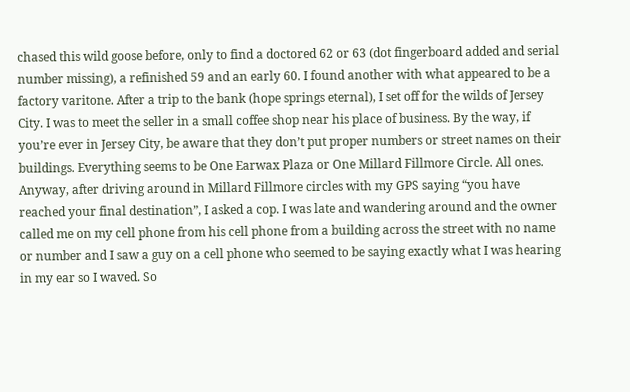chased this wild goose before, only to find a doctored 62 or 63 (dot fingerboard added and serial number missing), a refinished 59 and an early 60. I found another with what appeared to be a factory varitone. After a trip to the bank (hope springs eternal), I set off for the wilds of Jersey City. I was to meet the seller in a small coffee shop near his place of business. By the way, if you’re ever in Jersey City, be aware that they don’t put proper numbers or street names on their buildings. Everything seems to be One Earwax Plaza or One Millard Fillmore Circle. All ones. Anyway, after driving around in Millard Fillmore circles with my GPS saying “you have reached your final destination”, I asked a cop. I was late and wandering around and the owner called me on my cell phone from his cell phone from a building across the street with no name or number and I saw a guy on a cell phone who seemed to be saying exactly what I was hearing in my ear so I waved. So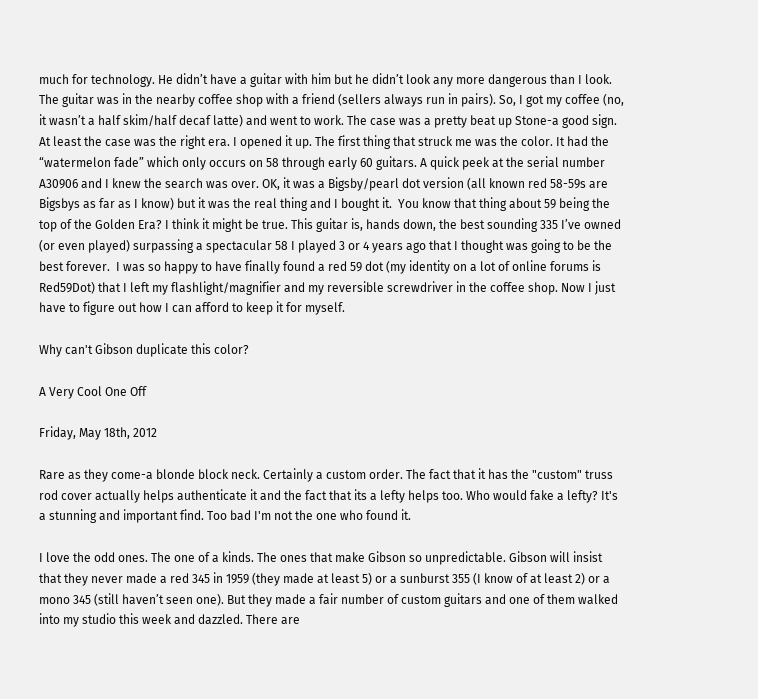much for technology. He didn’t have a guitar with him but he didn’t look any more dangerous than I look. The guitar was in the nearby coffee shop with a friend (sellers always run in pairs). So, I got my coffee (no, it wasn’t a half skim/half decaf latte) and went to work. The case was a pretty beat up Stone-a good sign. At least the case was the right era. I opened it up. The first thing that struck me was the color. It had the “watermelon fade” which only occurs on 58 through early 60 guitars. A quick peek at the serial number A30906 and I knew the search was over. OK, it was a Bigsby/pearl dot version (all known red 58-59s are Bigsbys as far as I know) but it was the real thing and I bought it.  You know that thing about 59 being the top of the Golden Era? I think it might be true. This guitar is, hands down, the best sounding 335 I’ve owned (or even played) surpassing a spectacular 58 I played 3 or 4 years ago that I thought was going to be the best forever.  I was so happy to have finally found a red 59 dot (my identity on a lot of online forums is Red59Dot) that I left my flashlight/magnifier and my reversible screwdriver in the coffee shop. Now I just have to figure out how I can afford to keep it for myself.

Why can't Gibson duplicate this color?

A Very Cool One Off

Friday, May 18th, 2012

Rare as they come-a blonde block neck. Certainly a custom order. The fact that it has the "custom" truss rod cover actually helps authenticate it and the fact that its a lefty helps too. Who would fake a lefty? It's a stunning and important find. Too bad I'm not the one who found it.

I love the odd ones. The one of a kinds. The ones that make Gibson so unpredictable. Gibson will insist that they never made a red 345 in 1959 (they made at least 5) or a sunburst 355 (I know of at least 2) or a mono 345 (still haven’t seen one). But they made a fair number of custom guitars and one of them walked into my studio this week and dazzled. There are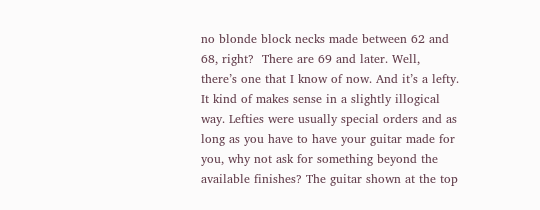no blonde block necks made between 62 and 68, right?  There are 69 and later. Well, there’s one that I know of now. And it’s a lefty. It kind of makes sense in a slightly illogical way. Lefties were usually special orders and as long as you have to have your guitar made for you, why not ask for something beyond the available finishes? The guitar shown at the top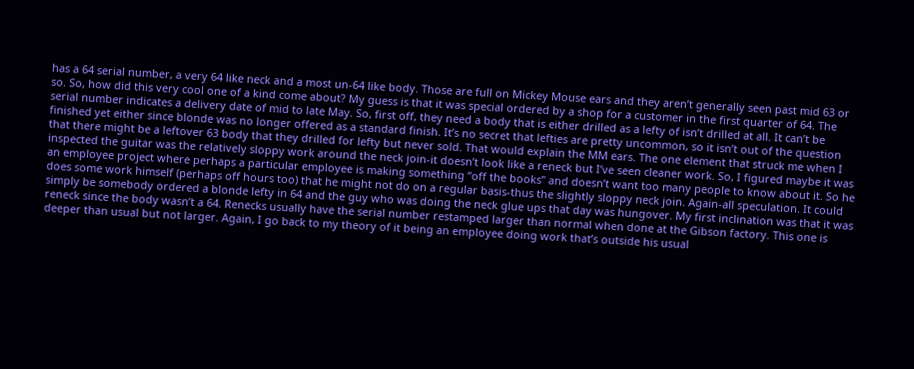has a 64 serial number, a very 64 like neck and a most un-64 like body. Those are full on Mickey Mouse ears and they aren’t generally seen past mid 63 or so. So, how did this very cool one of a kind come about? My guess is that it was special ordered by a shop for a customer in the first quarter of 64. The serial number indicates a delivery date of mid to late May. So, first off, they need a body that is either drilled as a lefty of isn’t drilled at all. It can’t be finished yet either since blonde was no longer offered as a standard finish. It’s no secret that lefties are pretty uncommon, so it isn’t out of the question that there might be a leftover 63 body that they drilled for lefty but never sold. That would explain the MM ears. The one element that struck me when I inspected the guitar was the relatively sloppy work around the neck join-it doesn’t look like a reneck but I’ve seen cleaner work. So, I figured maybe it was an employee project where perhaps a particular employee is making something “off the books” and doesn’t want too many people to know about it. So he does some work himself (perhaps off hours too) that he might not do on a regular basis-thus the slightly sloppy neck join. Again-all speculation. It could simply be somebody ordered a blonde lefty in 64 and the guy who was doing the neck glue ups that day was hungover. My first inclination was that it was reneck since the body wasn’t a 64. Renecks usually have the serial number restamped larger than normal when done at the Gibson factory. This one is deeper than usual but not larger. Again, I go back to my theory of it being an employee doing work that’s outside his usual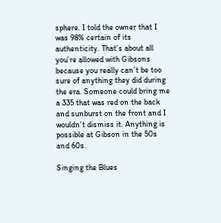sphere. I told the owner that I was 98% certain of its authenticity. That’s about all you’re allowed with Gibsons because you really can’t be too sure of anything they did during the era. Someone could bring me a 335 that was red on the back and sunburst on the front and I wouldn’t dismiss it. Anything is possible at Gibson in the 50s and 60s.

Singing the Blues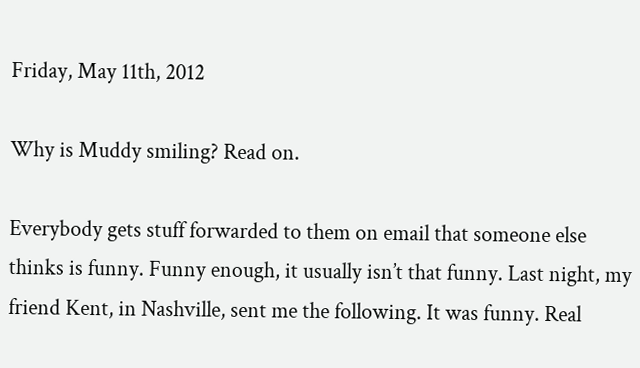Friday, May 11th, 2012

Why is Muddy smiling? Read on.

Everybody gets stuff forwarded to them on email that someone else thinks is funny. Funny enough, it usually isn’t that funny. Last night, my friend Kent, in Nashville, sent me the following. It was funny. Real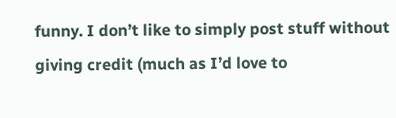funny. I don’t like to simply post stuff without giving credit (much as I’d love to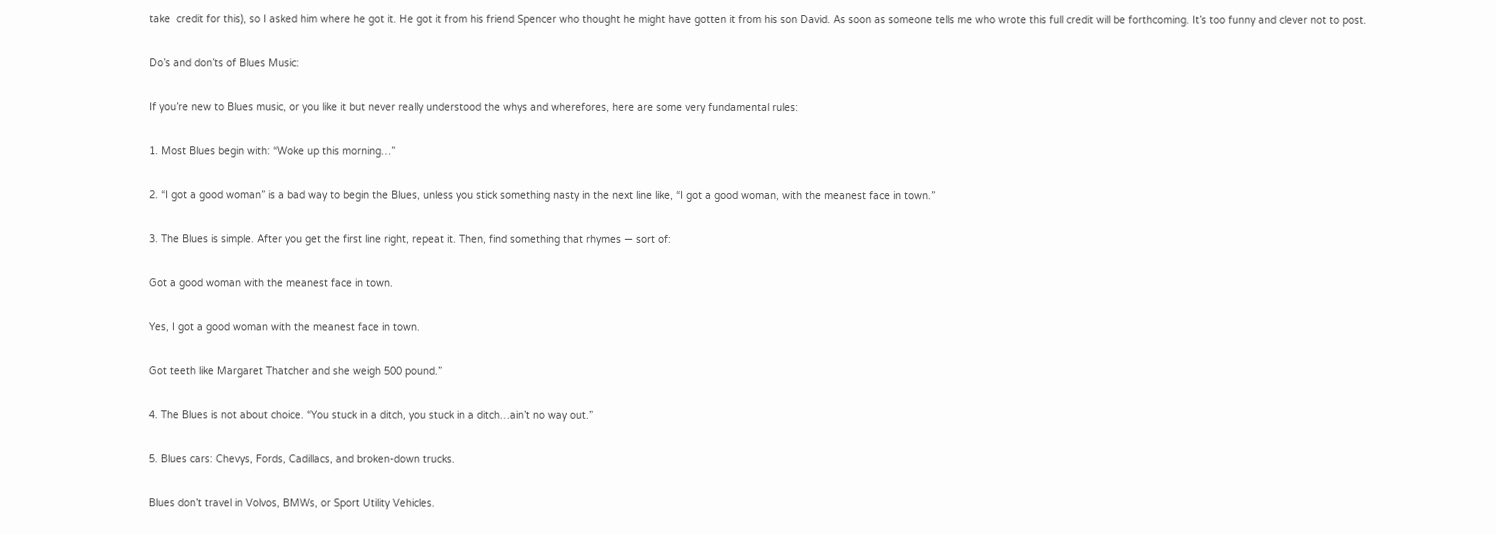take  credit for this), so I asked him where he got it. He got it from his friend Spencer who thought he might have gotten it from his son David. As soon as someone tells me who wrote this full credit will be forthcoming. It’s too funny and clever not to post.

Do’s and don’ts of Blues Music:

If you’re new to Blues music, or you like it but never really understood the whys and wherefores, here are some very fundamental rules:

1. Most Blues begin with: “Woke up this morning…”

2. “I got a good woman” is a bad way to begin the Blues, unless you stick something nasty in the next line like, “I got a good woman, with the meanest face in town.”

3. The Blues is simple. After you get the first line right, repeat it. Then, find something that rhymes — sort of:

Got a good woman with the meanest face in town.

Yes, I got a good woman with the meanest face in town.

Got teeth like Margaret Thatcher and she weigh 500 pound.”

4. The Blues is not about choice. “You stuck in a ditch, you stuck in a ditch…ain’t no way out.”

5. Blues cars: Chevys, Fords, Cadillacs, and broken-down trucks.

Blues don’t travel in Volvos, BMWs, or Sport Utility Vehicles.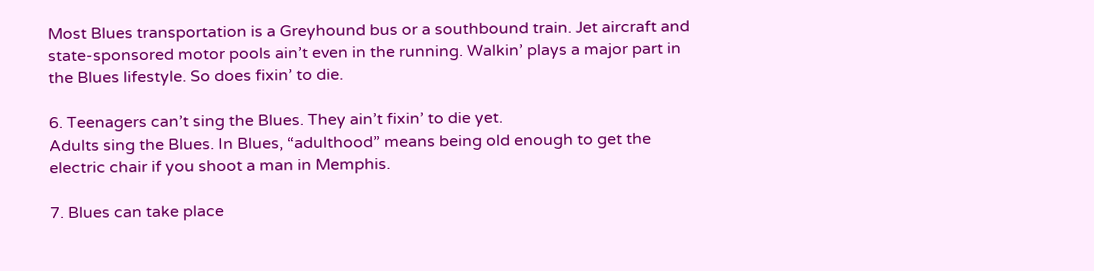Most Blues transportation is a Greyhound bus or a southbound train. Jet aircraft and state-sponsored motor pools ain’t even in the running. Walkin’ plays a major part in the Blues lifestyle. So does fixin’ to die.

6. Teenagers can’t sing the Blues. They ain’t fixin’ to die yet.
Adults sing the Blues. In Blues, “adulthood” means being old enough to get the electric chair if you shoot a man in Memphis.

7. Blues can take place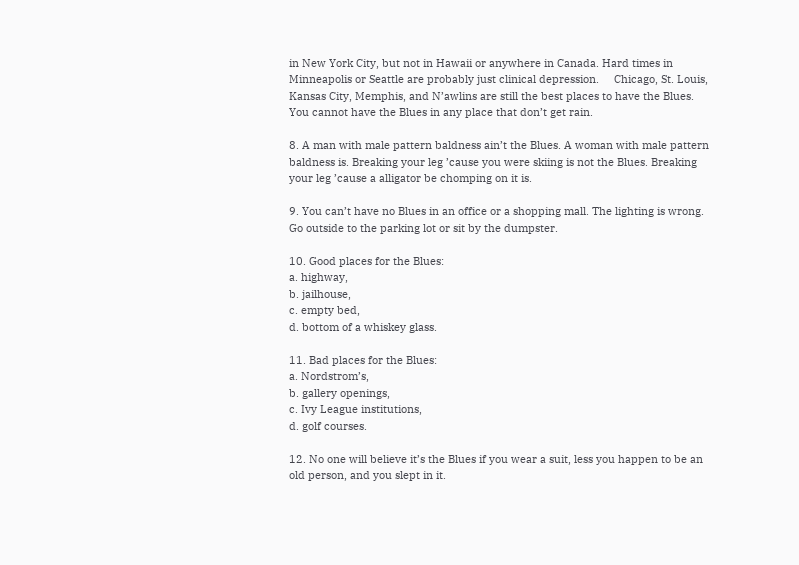in New York City, but not in Hawaii or anywhere in Canada. Hard times in Minneapolis or Seattle are probably just clinical depression.     Chicago, St. Louis, Kansas City, Memphis, and N’awlins are still the best places to have the Blues. You cannot have the Blues in any place that don’t get rain.

8. A man with male pattern baldness ain’t the Blues. A woman with male pattern baldness is. Breaking your leg ’cause you were skiing is not the Blues. Breaking your leg ’cause a alligator be chomping on it is.

9. You can’t have no Blues in an office or a shopping mall. The lighting is wrong. Go outside to the parking lot or sit by the dumpster.

10. Good places for the Blues:
a. highway,
b. jailhouse,
c. empty bed,
d. bottom of a whiskey glass.

11. Bad places for the Blues:
a. Nordstrom’s,
b. gallery openings,
c. Ivy League institutions,
d. golf courses.

12. No one will believe it’s the Blues if you wear a suit, less you happen to be an old person, and you slept in it.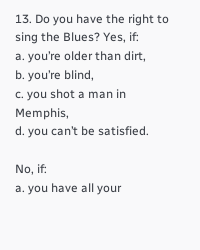13. Do you have the right to sing the Blues? Yes, if:
a. you’re older than dirt,
b. you’re blind,
c. you shot a man in Memphis,
d. you can’t be satisfied.

No, if:
a. you have all your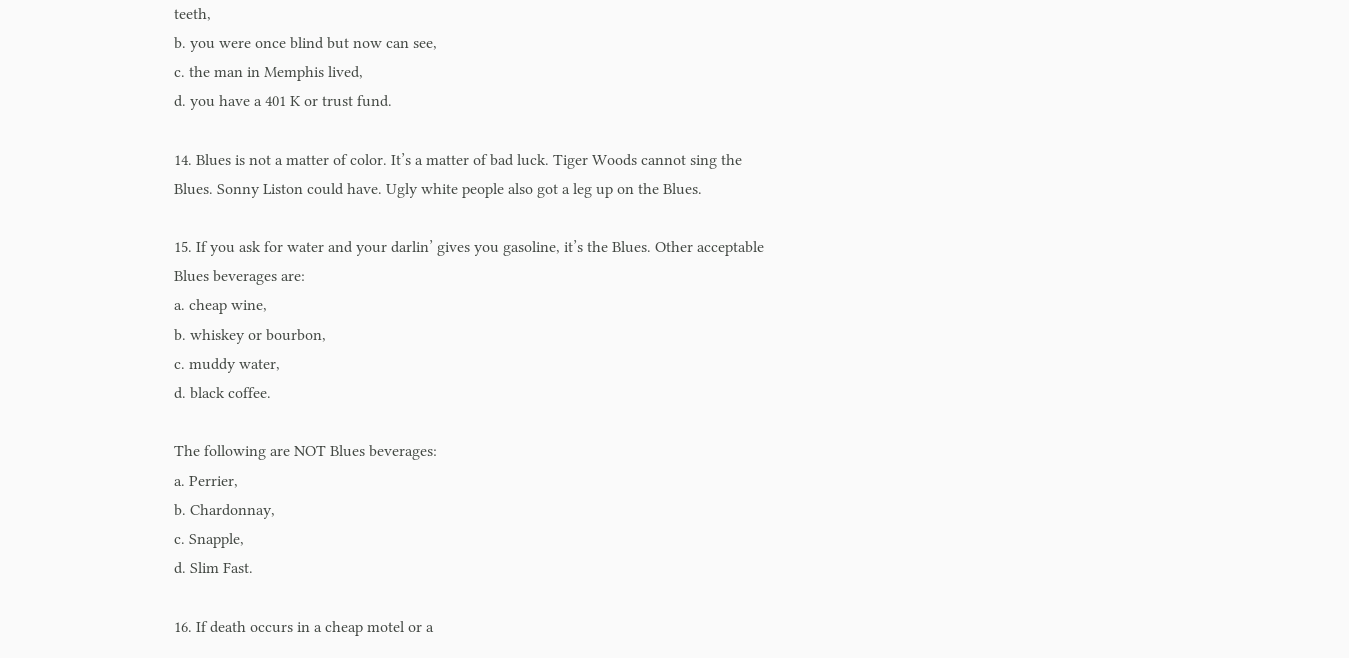teeth,
b. you were once blind but now can see,
c. the man in Memphis lived,
d. you have a 401 K or trust fund.

14. Blues is not a matter of color. It’s a matter of bad luck. Tiger Woods cannot sing the Blues. Sonny Liston could have. Ugly white people also got a leg up on the Blues.

15. If you ask for water and your darlin’ gives you gasoline, it’s the Blues. Other acceptable Blues beverages are:
a. cheap wine,
b. whiskey or bourbon,
c. muddy water,
d. black coffee.

The following are NOT Blues beverages:
a. Perrier,
b. Chardonnay,
c. Snapple,
d. Slim Fast.

16. If death occurs in a cheap motel or a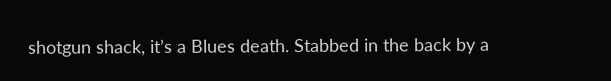shotgun shack, it’s a Blues death. Stabbed in the back by a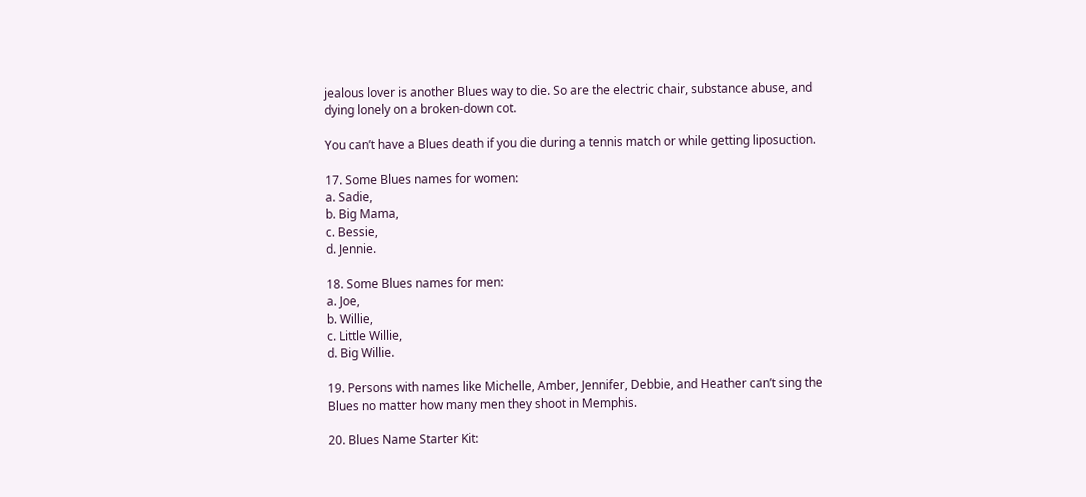jealous lover is another Blues way to die. So are the electric chair, substance abuse, and dying lonely on a broken-down cot.

You can’t have a Blues death if you die during a tennis match or while getting liposuction.

17. Some Blues names for women:
a. Sadie,
b. Big Mama,
c. Bessie,
d. Jennie.

18. Some Blues names for men:
a. Joe,
b. Willie,
c. Little Willie,
d. Big Willie.

19. Persons with names like Michelle, Amber, Jennifer, Debbie, and Heather can’t sing the Blues no matter how many men they shoot in Memphis.

20. Blues Name Starter Kit: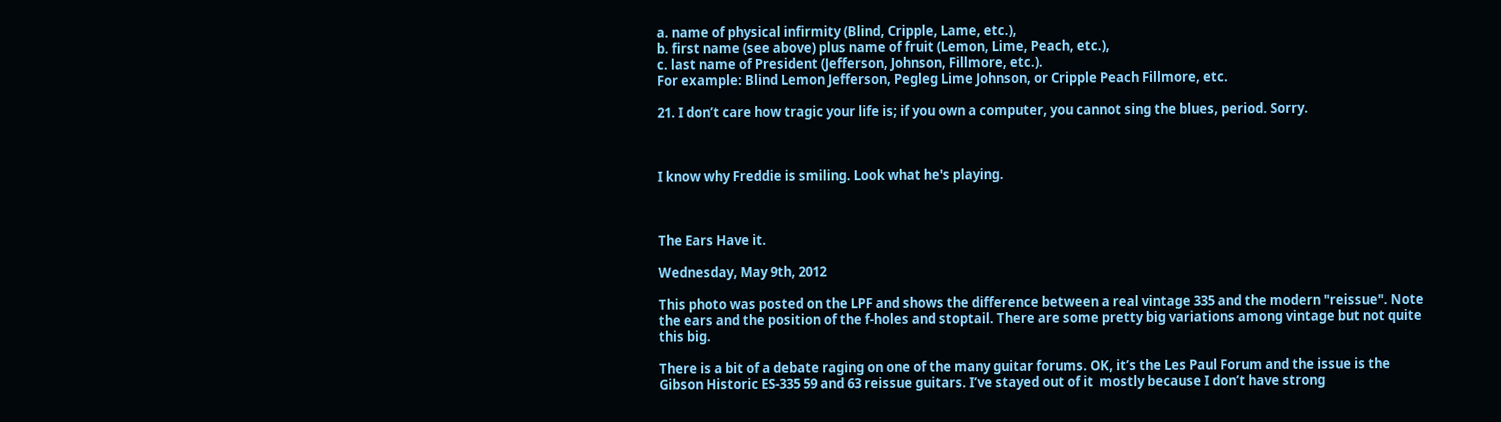a. name of physical infirmity (Blind, Cripple, Lame, etc.),
b. first name (see above) plus name of fruit (Lemon, Lime, Peach, etc.),
c. last name of President (Jefferson, Johnson, Fillmore, etc.).
For example: Blind Lemon Jefferson, Pegleg Lime Johnson, or Cripple Peach Fillmore, etc.

21. I don’t care how tragic your life is; if you own a computer, you cannot sing the blues, period. Sorry.



I know why Freddie is smiling. Look what he's playing.



The Ears Have it.

Wednesday, May 9th, 2012

This photo was posted on the LPF and shows the difference between a real vintage 335 and the modern "reissue". Note the ears and the position of the f-holes and stoptail. There are some pretty big variations among vintage but not quite this big.

There is a bit of a debate raging on one of the many guitar forums. OK, it’s the Les Paul Forum and the issue is the Gibson Historic ES-335 59 and 63 reissue guitars. I’ve stayed out of it  mostly because I don’t have strong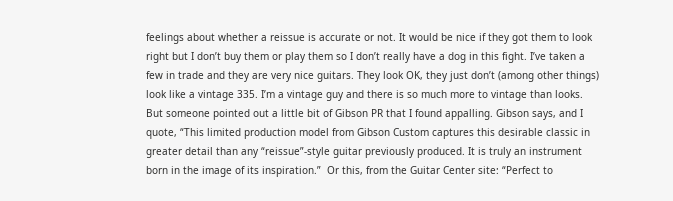feelings about whether a reissue is accurate or not. It would be nice if they got them to look right but I don’t buy them or play them so I don’t really have a dog in this fight. I’ve taken a few in trade and they are very nice guitars. They look OK, they just don’t (among other things) look like a vintage 335. I’m a vintage guy and there is so much more to vintage than looks. But someone pointed out a little bit of Gibson PR that I found appalling. Gibson says, and I quote, “This limited production model from Gibson Custom captures this desirable classic in greater detail than any “reissue”-style guitar previously produced. It is truly an instrument born in the image of its inspiration.”  Or this, from the Guitar Center site: “Perfect to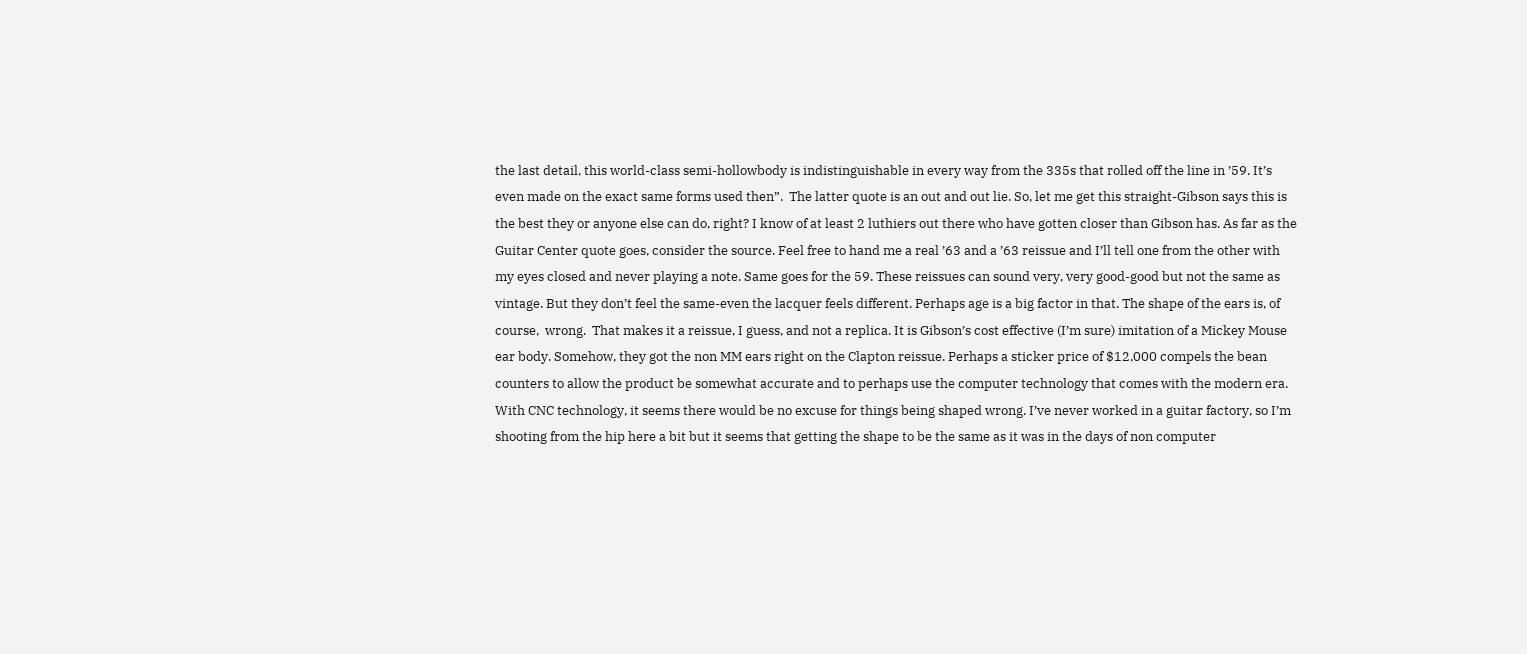the last detail, this world-class semi-hollowbody is indistinguishable in every way from the 335s that rolled off the line in ’59. It’s even made on the exact same forms used then”.  The latter quote is an out and out lie. So, let me get this straight-Gibson says this is the best they or anyone else can do, right? I know of at least 2 luthiers out there who have gotten closer than Gibson has. As far as the Guitar Center quote goes, consider the source. Feel free to hand me a real ’63 and a ’63 reissue and I’ll tell one from the other with my eyes closed and never playing a note. Same goes for the 59. These reissues can sound very, very good-good but not the same as vintage. But they don’t feel the same-even the lacquer feels different. Perhaps age is a big factor in that. The shape of the ears is, of course,  wrong.  That makes it a reissue, I guess, and not a replica. It is Gibson’s cost effective (I’m sure) imitation of a Mickey Mouse ear body. Somehow, they got the non MM ears right on the Clapton reissue. Perhaps a sticker price of $12,000 compels the bean counters to allow the product be somewhat accurate and to perhaps use the computer technology that comes with the modern era. With CNC technology, it seems there would be no excuse for things being shaped wrong. I’ve never worked in a guitar factory, so I’m shooting from the hip here a bit but it seems that getting the shape to be the same as it was in the days of non computer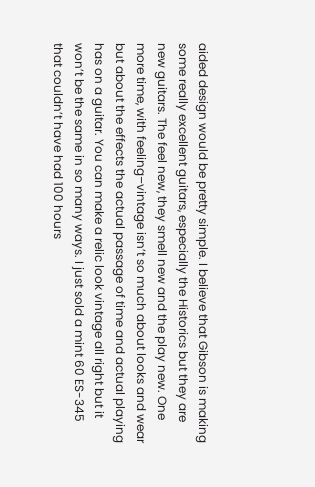aided design would be pretty simple. I believe that Gibson is making some really excellent guitars, especially the Historics but they are new guitars. The feel new, they smell new and the play new. One more time, with feeling–vintage isn’t so much about looks and wear but about the effects the actual passage of time and actual playing has on a guitar. You can make a relic look vintage all right but it won’t be the same in so many ways. I just sold a mint 60 ES-345 that couldn’t have had 100 hours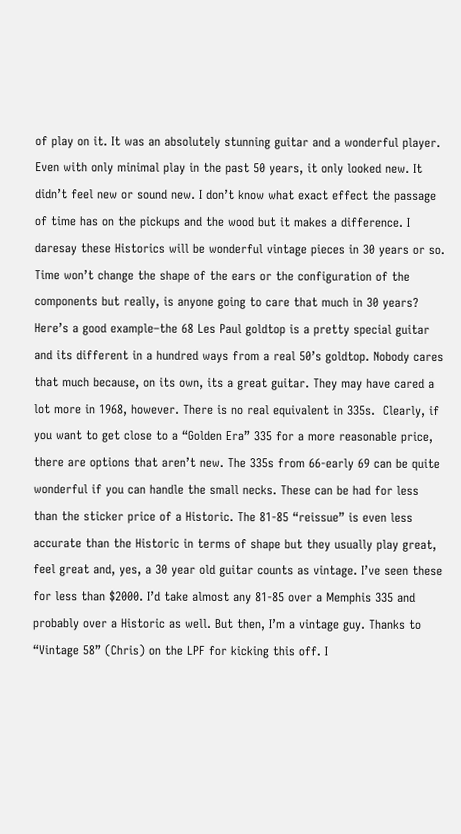of play on it. It was an absolutely stunning guitar and a wonderful player. Even with only minimal play in the past 50 years, it only looked new. It didn’t feel new or sound new. I don’t know what exact effect the passage of time has on the pickups and the wood but it makes a difference. I daresay these Historics will be wonderful vintage pieces in 30 years or so. Time won’t change the shape of the ears or the configuration of the components but really, is anyone going to care that much in 30 years? Here’s a good example–the 68 Les Paul goldtop is a pretty special guitar and its different in a hundred ways from a real 50’s goldtop. Nobody cares that much because, on its own, its a great guitar. They may have cared a lot more in 1968, however. There is no real equivalent in 335s.  Clearly, if you want to get close to a “Golden Era” 335 for a more reasonable price, there are options that aren’t new. The 335s from 66-early 69 can be quite wonderful if you can handle the small necks. These can be had for less than the sticker price of a Historic. The 81-85 “reissue” is even less accurate than the Historic in terms of shape but they usually play great, feel great and, yes, a 30 year old guitar counts as vintage. I’ve seen these for less than $2000. I’d take almost any 81-85 over a Memphis 335 and probably over a Historic as well. But then, I’m a vintage guy. Thanks to “Vintage 58” (Chris) on the LPF for kicking this off. I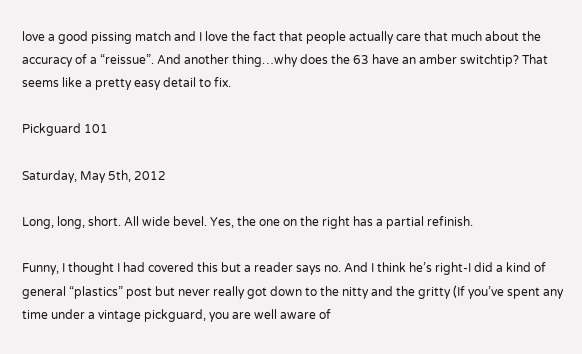love a good pissing match and I love the fact that people actually care that much about the accuracy of a “reissue”. And another thing…why does the 63 have an amber switchtip? That seems like a pretty easy detail to fix.

Pickguard 101

Saturday, May 5th, 2012

Long, long, short. All wide bevel. Yes, the one on the right has a partial refinish.

Funny, I thought I had covered this but a reader says no. And I think he’s right-I did a kind of general “plastics” post but never really got down to the nitty and the gritty (If you’ve spent any time under a vintage pickguard, you are well aware of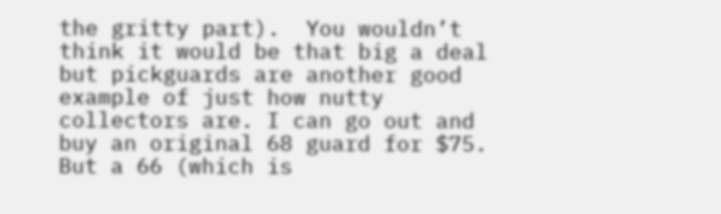the gritty part).  You wouldn’t think it would be that big a deal but pickguards are another good example of just how nutty collectors are. I can go out and buy an original 68 guard for $75. But a 66 (which is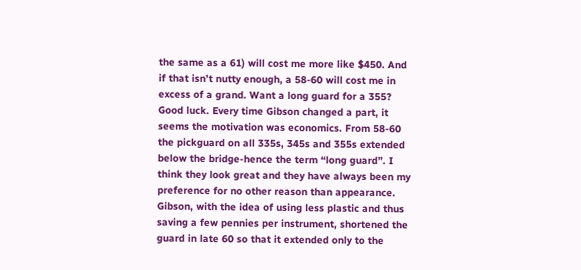the same as a 61) will cost me more like $450. And if that isn’t nutty enough, a 58-60 will cost me in excess of a grand. Want a long guard for a 355? Good luck. Every time Gibson changed a part, it seems the motivation was economics. From 58-60 the pickguard on all 335s, 345s and 355s extended below the bridge-hence the term “long guard”. I think they look great and they have always been my preference for no other reason than appearance. Gibson, with the idea of using less plastic and thus saving a few pennies per instrument, shortened the guard in late 60 so that it extended only to the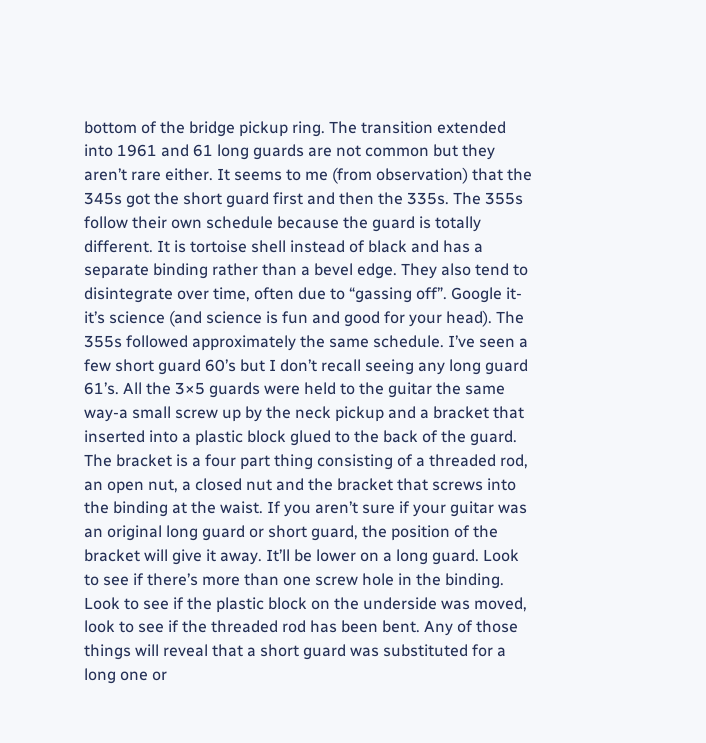bottom of the bridge pickup ring. The transition extended into 1961 and 61 long guards are not common but they aren’t rare either. It seems to me (from observation) that the 345s got the short guard first and then the 335s. The 355s follow their own schedule because the guard is totally different. It is tortoise shell instead of black and has a separate binding rather than a bevel edge. They also tend to disintegrate over time, often due to “gassing off”. Google it-it’s science (and science is fun and good for your head). The 355s followed approximately the same schedule. I’ve seen a few short guard 60’s but I don’t recall seeing any long guard 61’s. All the 3×5 guards were held to the guitar the same way-a small screw up by the neck pickup and a bracket that inserted into a plastic block glued to the back of the guard. The bracket is a four part thing consisting of a threaded rod, an open nut, a closed nut and the bracket that screws into the binding at the waist. If you aren’t sure if your guitar was an original long guard or short guard, the position of the bracket will give it away. It’ll be lower on a long guard. Look to see if there’s more than one screw hole in the binding. Look to see if the plastic block on the underside was moved, look to see if the threaded rod has been bent. Any of those things will reveal that a short guard was substituted for a long one or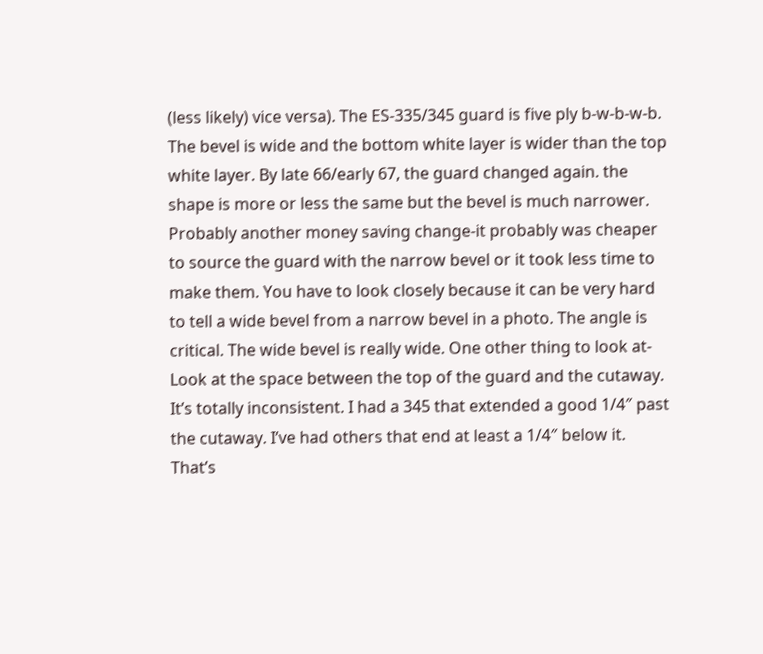(less likely) vice versa). The ES-335/345 guard is five ply b-w-b-w-b. The bevel is wide and the bottom white layer is wider than the top white layer. By late 66/early 67, the guard changed again. the shape is more or less the same but the bevel is much narrower. Probably another money saving change-it probably was cheaper to source the guard with the narrow bevel or it took less time to make them. You have to look closely because it can be very hard to tell a wide bevel from a narrow bevel in a photo. The angle is critical. The wide bevel is really wide. One other thing to look at-Look at the space between the top of the guard and the cutaway. It’s totally inconsistent. I had a 345 that extended a good 1/4″ past the cutaway. I’ve had others that end at least a 1/4″ below it. That’s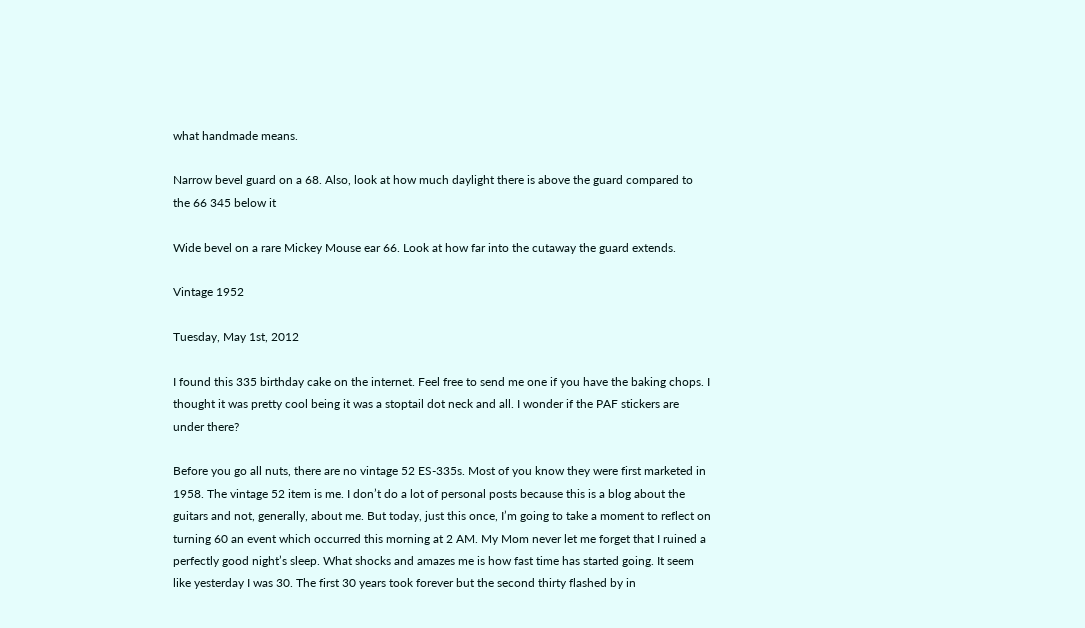what handmade means.

Narrow bevel guard on a 68. Also, look at how much daylight there is above the guard compared to the 66 345 below it

Wide bevel on a rare Mickey Mouse ear 66. Look at how far into the cutaway the guard extends.

Vintage 1952

Tuesday, May 1st, 2012

I found this 335 birthday cake on the internet. Feel free to send me one if you have the baking chops. I thought it was pretty cool being it was a stoptail dot neck and all. I wonder if the PAF stickers are under there?

Before you go all nuts, there are no vintage 52 ES-335s. Most of you know they were first marketed in 1958. The vintage 52 item is me. I don’t do a lot of personal posts because this is a blog about the guitars and not, generally, about me. But today, just this once, I’m going to take a moment to reflect on turning 60 an event which occurred this morning at 2 AM. My Mom never let me forget that I ruined a perfectly good night’s sleep. What shocks and amazes me is how fast time has started going. It seem like yesterday I was 30. The first 30 years took forever but the second thirty flashed by in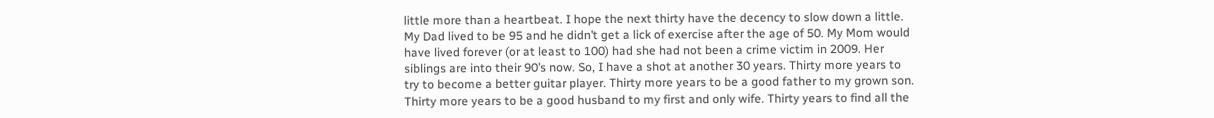little more than a heartbeat. I hope the next thirty have the decency to slow down a little. My Dad lived to be 95 and he didn’t get a lick of exercise after the age of 50. My Mom would have lived forever (or at least to 100) had she had not been a crime victim in 2009. Her siblings are into their 90’s now. So, I have a shot at another 30 years. Thirty more years to try to become a better guitar player. Thirty more years to be a good father to my grown son. Thirty more years to be a good husband to my first and only wife. Thirty years to find all the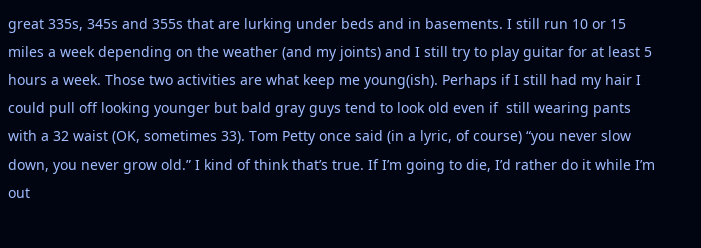great 335s, 345s and 355s that are lurking under beds and in basements. I still run 10 or 15 miles a week depending on the weather (and my joints) and I still try to play guitar for at least 5 hours a week. Those two activities are what keep me young(ish). Perhaps if I still had my hair I could pull off looking younger but bald gray guys tend to look old even if  still wearing pants with a 32 waist (OK, sometimes 33). Tom Petty once said (in a lyric, of course) “you never slow down, you never grow old.” I kind of think that’s true. If I’m going to die, I’d rather do it while I’m out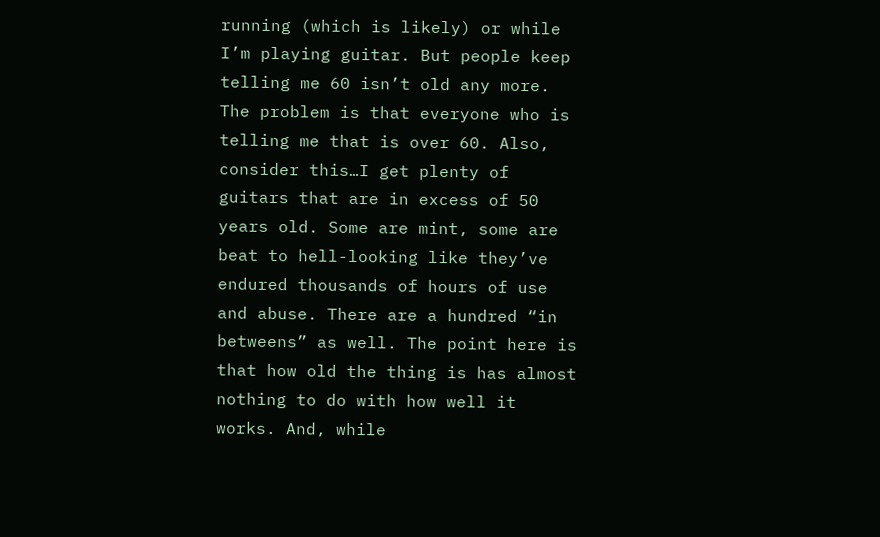running (which is likely) or while I’m playing guitar. But people keep telling me 60 isn’t old any more. The problem is that everyone who is telling me that is over 60. Also, consider this…I get plenty of guitars that are in excess of 50 years old. Some are mint, some are beat to hell-looking like they’ve endured thousands of hours of use and abuse. There are a hundred “in betweens” as well. The point here is that how old the thing is has almost nothing to do with how well it works. And, while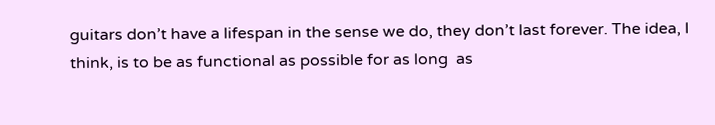guitars don’t have a lifespan in the sense we do, they don’t last forever. The idea, I think, is to be as functional as possible for as long  as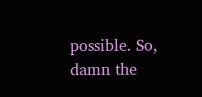possible. So, damn the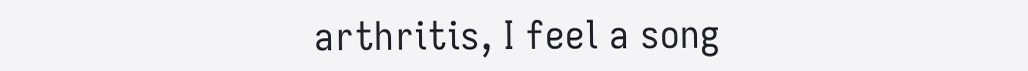arthritis, I feel a song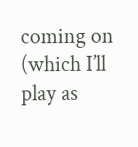coming on (which I’ll play as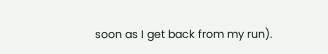soon as I get back from my run).